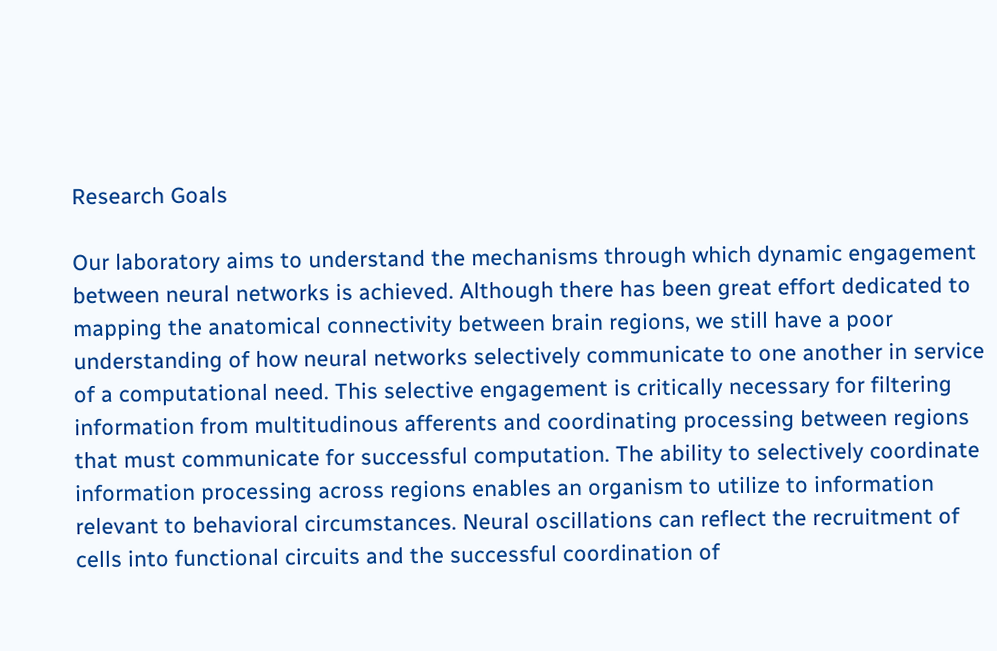Research Goals

Our laboratory aims to understand the mechanisms through which dynamic engagement between neural networks is achieved. Although there has been great effort dedicated to mapping the anatomical connectivity between brain regions, we still have a poor understanding of how neural networks selectively communicate to one another in service of a computational need. This selective engagement is critically necessary for filtering information from multitudinous afferents and coordinating processing between regions that must communicate for successful computation. The ability to selectively coordinate information processing across regions enables an organism to utilize to information relevant to behavioral circumstances. Neural oscillations can reflect the recruitment of cells into functional circuits and the successful coordination of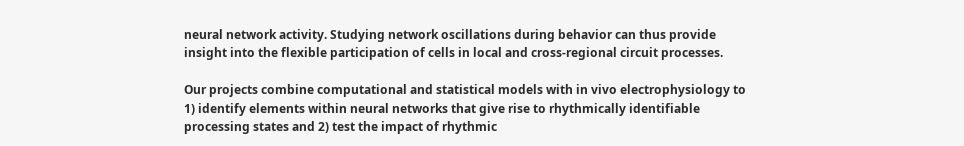neural network activity. Studying network oscillations during behavior can thus provide insight into the flexible participation of cells in local and cross-regional circuit processes.

Our projects combine computational and statistical models with in vivo electrophysiology to 1) identify elements within neural networks that give rise to rhythmically identifiable processing states and 2) test the impact of rhythmic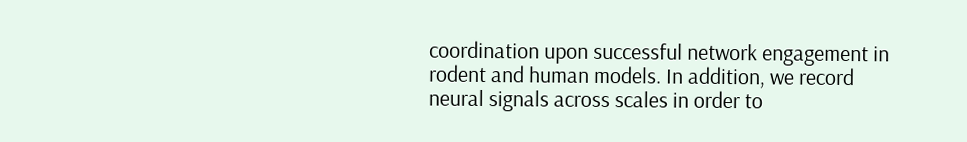coordination upon successful network engagement in rodent and human models. In addition, we record neural signals across scales in order to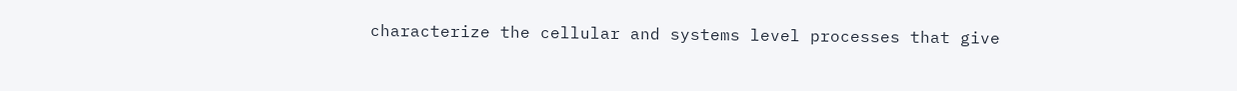characterize the cellular and systems level processes that give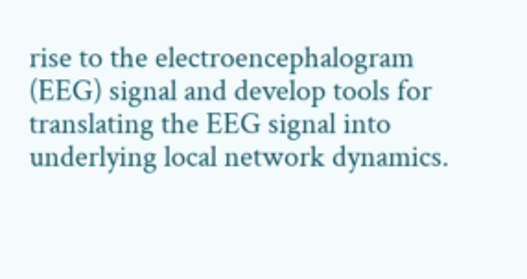rise to the electroencephalogram (EEG) signal and develop tools for translating the EEG signal into underlying local network dynamics.